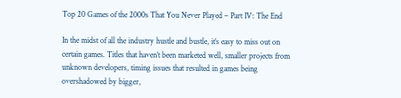Top 20 Games of the 2000s That You Never Played – Part IV: The End

In the midst of all the industry hustle and bustle, it’s easy to miss out on certain games. Titles that haven’t been marketed well, smaller projects from unknown developers, timing issues that resulted in games being overshadowed by bigger,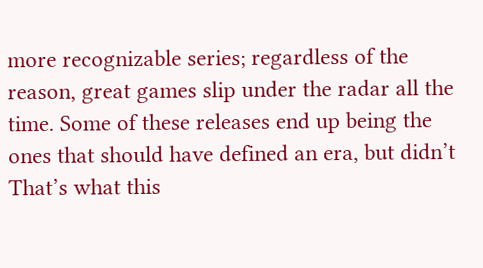more recognizable series; regardless of the reason, great games slip under the radar all the time. Some of these releases end up being the ones that should have defined an era, but didn’t  That’s what this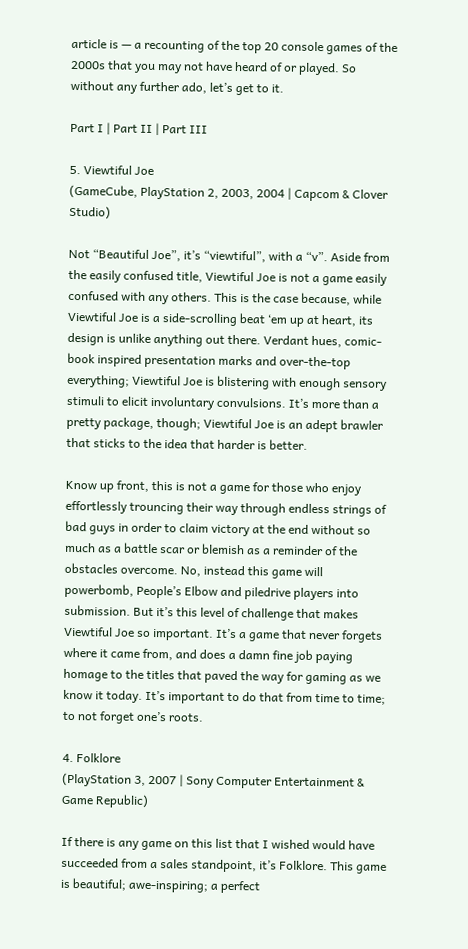article is — a recounting of the top 20 console games of the 2000s that you may not have heard of or played. So without any further ado, let’s get to it.

Part I | Part II | Part III

5. Viewtiful Joe
(GameCube, PlayStation 2, 2003, 2004 | Capcom & Clover Studio)

Not “Beautiful Joe”, it’s “viewtiful”, with a “v”. Aside from the easily confused title, Viewtiful Joe is not a game easily confused with any others. This is the case because, while Viewtiful Joe is a side-scrolling beat ‘em up at heart, its design is unlike anything out there. Verdant hues, comic-book inspired presentation marks and over-the-top everything; Viewtiful Joe is blistering with enough sensory stimuli to elicit involuntary convulsions. It’s more than a pretty package, though; Viewtiful Joe is an adept brawler that sticks to the idea that harder is better.

Know up front, this is not a game for those who enjoy effortlessly trouncing their way through endless strings of bad guys in order to claim victory at the end without so much as a battle scar or blemish as a reminder of the obstacles overcome. No, instead this game will powerbomb, People’s Elbow and piledrive players into submission. But it’s this level of challenge that makes Viewtiful Joe so important. It’s a game that never forgets where it came from, and does a damn fine job paying homage to the titles that paved the way for gaming as we know it today. It’s important to do that from time to time; to not forget one’s roots.

4. Folklore
(PlayStation 3, 2007 | Sony Computer Entertainment & Game Republic)

If there is any game on this list that I wished would have succeeded from a sales standpoint, it’s Folklore. This game is beautiful; awe-inspiring; a perfect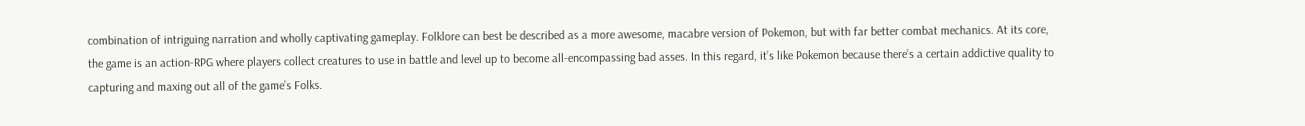combination of intriguing narration and wholly captivating gameplay. Folklore can best be described as a more awesome, macabre version of Pokemon, but with far better combat mechanics. At its core, the game is an action-RPG where players collect creatures to use in battle and level up to become all-encompassing bad asses. In this regard, it’s like Pokemon because there’s a certain addictive quality to capturing and maxing out all of the game’s Folks.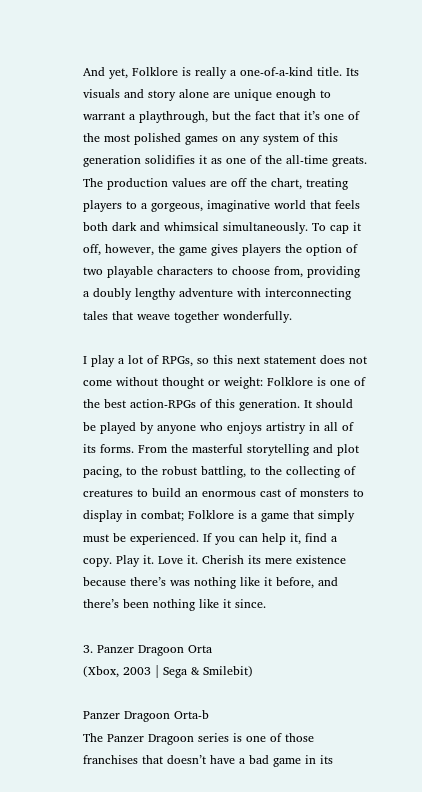And yet, Folklore is really a one-of-a-kind title. Its visuals and story alone are unique enough to warrant a playthrough, but the fact that it’s one of the most polished games on any system of this generation solidifies it as one of the all-time greats. The production values are off the chart, treating players to a gorgeous, imaginative world that feels both dark and whimsical simultaneously. To cap it off, however, the game gives players the option of two playable characters to choose from, providing a doubly lengthy adventure with interconnecting tales that weave together wonderfully.

I play a lot of RPGs, so this next statement does not come without thought or weight: Folklore is one of the best action-RPGs of this generation. It should be played by anyone who enjoys artistry in all of its forms. From the masterful storytelling and plot pacing, to the robust battling, to the collecting of creatures to build an enormous cast of monsters to display in combat; Folklore is a game that simply must be experienced. If you can help it, find a copy. Play it. Love it. Cherish its mere existence because there’s was nothing like it before, and there’s been nothing like it since.

3. Panzer Dragoon Orta
(Xbox, 2003 | Sega & Smilebit)

Panzer Dragoon Orta-b
The Panzer Dragoon series is one of those franchises that doesn’t have a bad game in its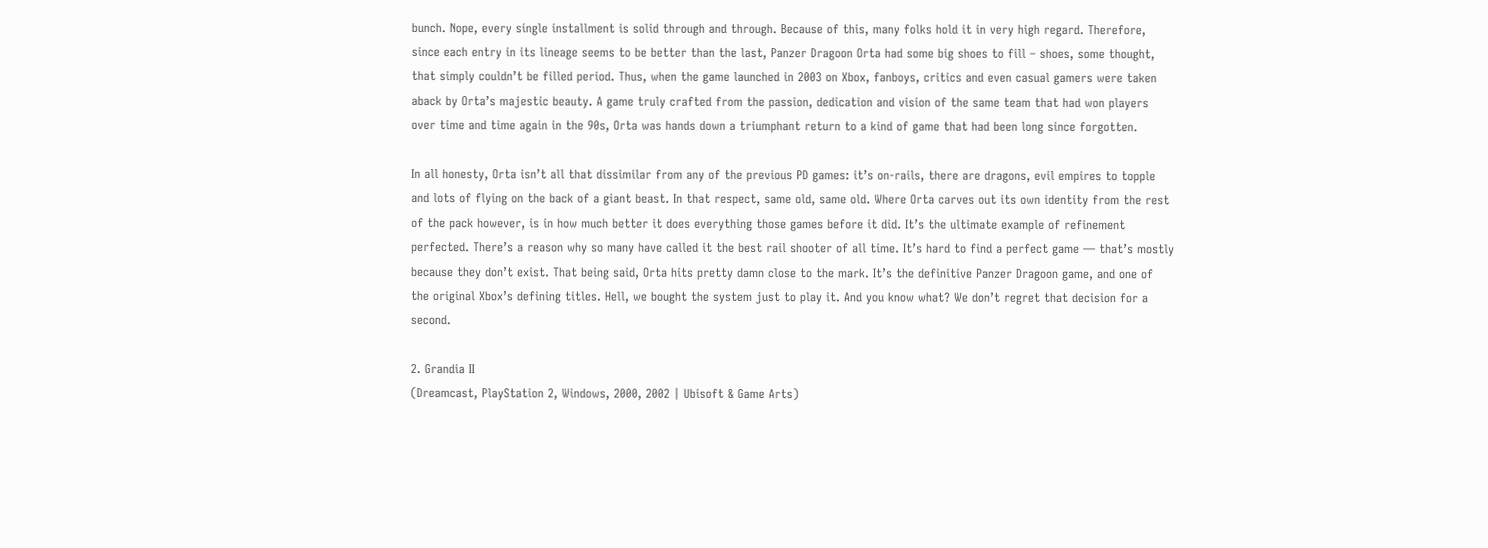bunch. Nope, every single installment is solid through and through. Because of this, many folks hold it in very high regard. Therefore, since each entry in its lineage seems to be better than the last, Panzer Dragoon Orta had some big shoes to fill – shoes, some thought, that simply couldn’t be filled period. Thus, when the game launched in 2003 on Xbox, fanboys, critics and even casual gamers were taken aback by Orta’s majestic beauty. A game truly crafted from the passion, dedication and vision of the same team that had won players over time and time again in the 90s, Orta was hands down a triumphant return to a kind of game that had been long since forgotten.

In all honesty, Orta isn’t all that dissimilar from any of the previous PD games: it’s on-rails, there are dragons, evil empires to topple and lots of flying on the back of a giant beast. In that respect, same old, same old. Where Orta carves out its own identity from the rest of the pack however, is in how much better it does everything those games before it did. It’s the ultimate example of refinement perfected. There’s a reason why so many have called it the best rail shooter of all time. It’s hard to find a perfect game — that’s mostly because they don’t exist. That being said, Orta hits pretty damn close to the mark. It’s the definitive Panzer Dragoon game, and one of the original Xbox’s defining titles. Hell, we bought the system just to play it. And you know what? We don’t regret that decision for a second.

2. Grandia II
(Dreamcast, PlayStation 2, Windows, 2000, 2002 | Ubisoft & Game Arts)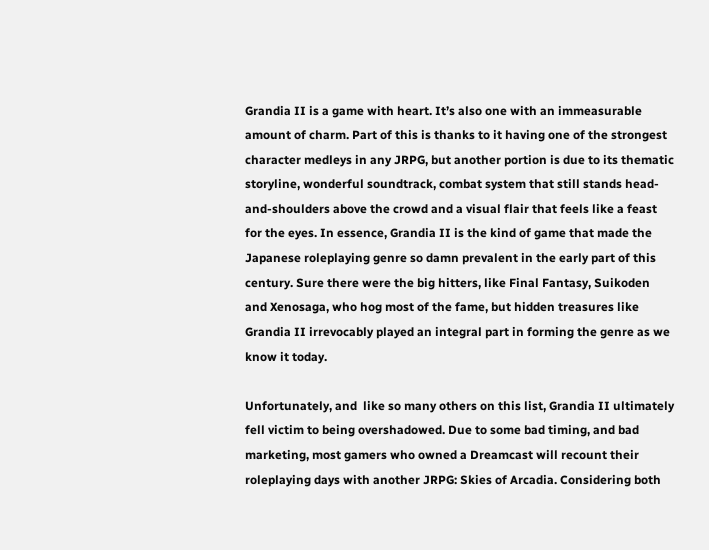Grandia II is a game with heart. It’s also one with an immeasurable amount of charm. Part of this is thanks to it having one of the strongest character medleys in any JRPG, but another portion is due to its thematic storyline, wonderful soundtrack, combat system that still stands head-and-shoulders above the crowd and a visual flair that feels like a feast for the eyes. In essence, Grandia II is the kind of game that made the Japanese roleplaying genre so damn prevalent in the early part of this century. Sure there were the big hitters, like Final Fantasy, Suikoden and Xenosaga, who hog most of the fame, but hidden treasures like Grandia II irrevocably played an integral part in forming the genre as we know it today.

Unfortunately, and  like so many others on this list, Grandia II ultimately fell victim to being overshadowed. Due to some bad timing, and bad marketing, most gamers who owned a Dreamcast will recount their roleplaying days with another JRPG: Skies of Arcadia. Considering both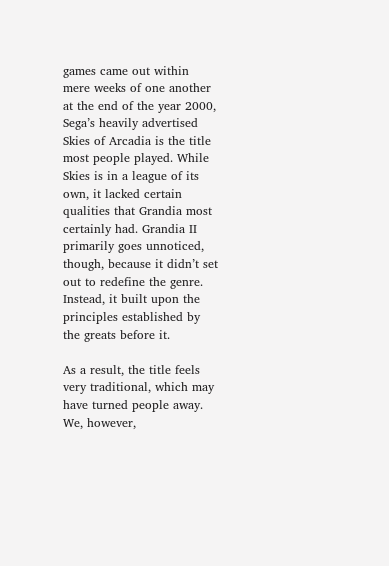games came out within mere weeks of one another at the end of the year 2000, Sega’s heavily advertised Skies of Arcadia is the title most people played. While Skies is in a league of its own, it lacked certain qualities that Grandia most certainly had. Grandia II primarily goes unnoticed, though, because it didn’t set out to redefine the genre. Instead, it built upon the principles established by the greats before it.

As a result, the title feels very traditional, which may have turned people away. We, however,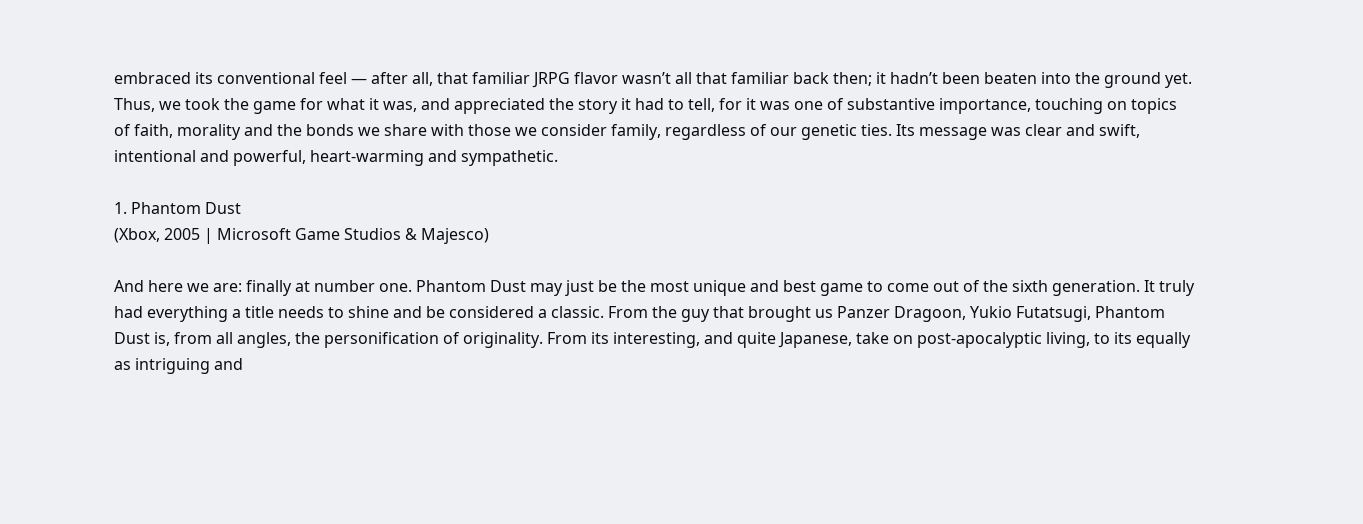embraced its conventional feel — after all, that familiar JRPG flavor wasn’t all that familiar back then; it hadn’t been beaten into the ground yet. Thus, we took the game for what it was, and appreciated the story it had to tell, for it was one of substantive importance, touching on topics of faith, morality and the bonds we share with those we consider family, regardless of our genetic ties. Its message was clear and swift, intentional and powerful, heart-warming and sympathetic.

1. Phantom Dust
(Xbox, 2005 | Microsoft Game Studios & Majesco)

And here we are: finally at number one. Phantom Dust may just be the most unique and best game to come out of the sixth generation. It truly had everything a title needs to shine and be considered a classic. From the guy that brought us Panzer Dragoon, Yukio Futatsugi, Phantom Dust is, from all angles, the personification of originality. From its interesting, and quite Japanese, take on post-apocalyptic living, to its equally as intriguing and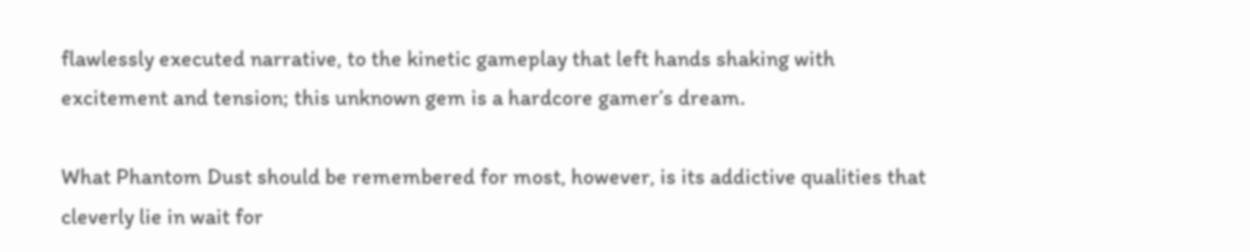flawlessly executed narrative, to the kinetic gameplay that left hands shaking with excitement and tension; this unknown gem is a hardcore gamer’s dream.

What Phantom Dust should be remembered for most, however, is its addictive qualities that cleverly lie in wait for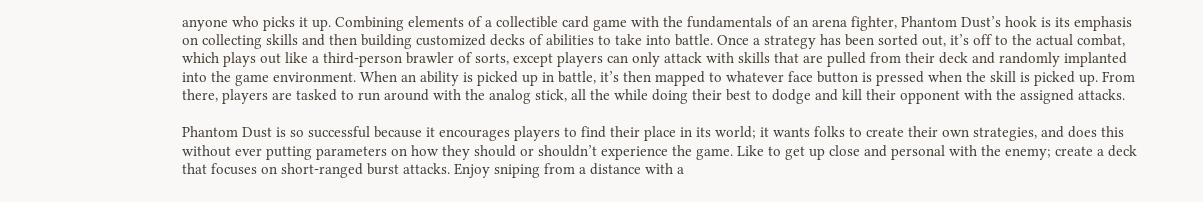anyone who picks it up. Combining elements of a collectible card game with the fundamentals of an arena fighter, Phantom Dust’s hook is its emphasis on collecting skills and then building customized decks of abilities to take into battle. Once a strategy has been sorted out, it’s off to the actual combat, which plays out like a third-person brawler of sorts, except players can only attack with skills that are pulled from their deck and randomly implanted into the game environment. When an ability is picked up in battle, it’s then mapped to whatever face button is pressed when the skill is picked up. From there, players are tasked to run around with the analog stick, all the while doing their best to dodge and kill their opponent with the assigned attacks.

Phantom Dust is so successful because it encourages players to find their place in its world; it wants folks to create their own strategies, and does this without ever putting parameters on how they should or shouldn’t experience the game. Like to get up close and personal with the enemy; create a deck that focuses on short-ranged burst attacks. Enjoy sniping from a distance with a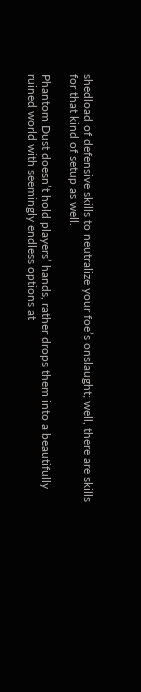shedload of defensive skills to neutralize your foe’s onslaught; well, there are skills for that kind of setup as well.

Phantom Dust doesn’t hold players’ hands, rather drops them into a beautifully ruined world with seemingly endless options at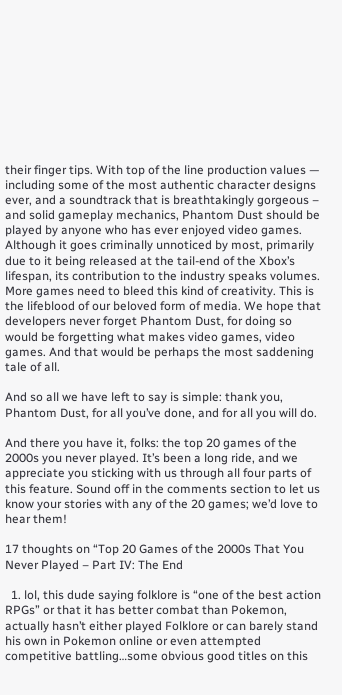their finger tips. With top of the line production values — including some of the most authentic character designs ever, and a soundtrack that is breathtakingly gorgeous – and solid gameplay mechanics, Phantom Dust should be played by anyone who has ever enjoyed video games. Although it goes criminally unnoticed by most, primarily due to it being released at the tail-end of the Xbox’s lifespan, its contribution to the industry speaks volumes. More games need to bleed this kind of creativity. This is the lifeblood of our beloved form of media. We hope that developers never forget Phantom Dust, for doing so would be forgetting what makes video games, video games. And that would be perhaps the most saddening tale of all.

And so all we have left to say is simple: thank you, Phantom Dust, for all you’ve done, and for all you will do.

And there you have it, folks: the top 20 games of the 2000s you never played. It’s been a long ride, and we appreciate you sticking with us through all four parts of this feature. Sound off in the comments section to let us know your stories with any of the 20 games; we’d love to hear them!

17 thoughts on “Top 20 Games of the 2000s That You Never Played – Part IV: The End

  1. lol, this dude saying folklore is “one of the best action RPGs” or that it has better combat than Pokemon, actually hasn’t either played Folklore or can barely stand his own in Pokemon online or even attempted competitive battling…some obvious good titles on this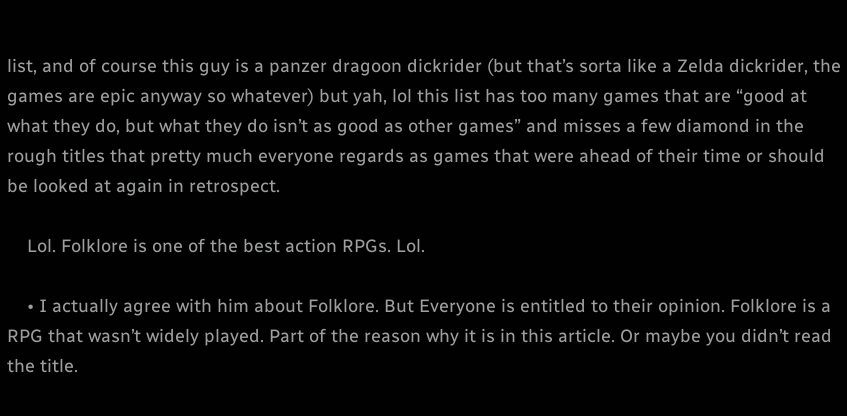list, and of course this guy is a panzer dragoon dickrider (but that’s sorta like a Zelda dickrider, the games are epic anyway so whatever) but yah, lol this list has too many games that are “good at what they do, but what they do isn’t as good as other games” and misses a few diamond in the rough titles that pretty much everyone regards as games that were ahead of their time or should be looked at again in retrospect.

    Lol. Folklore is one of the best action RPGs. Lol.

    • I actually agree with him about Folklore. But Everyone is entitled to their opinion. Folklore is a RPG that wasn’t widely played. Part of the reason why it is in this article. Or maybe you didn’t read the title.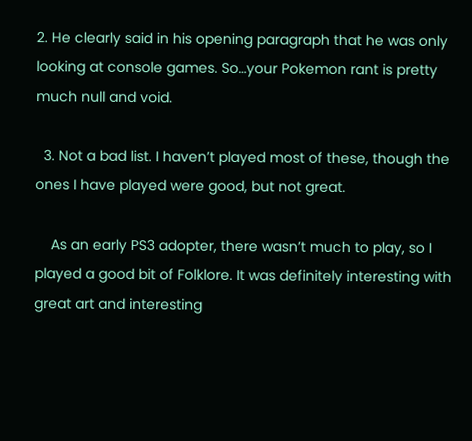2. He clearly said in his opening paragraph that he was only looking at console games. So…your Pokemon rant is pretty much null and void.

  3. Not a bad list. I haven’t played most of these, though the ones I have played were good, but not great.

    As an early PS3 adopter, there wasn’t much to play, so I played a good bit of Folklore. It was definitely interesting with great art and interesting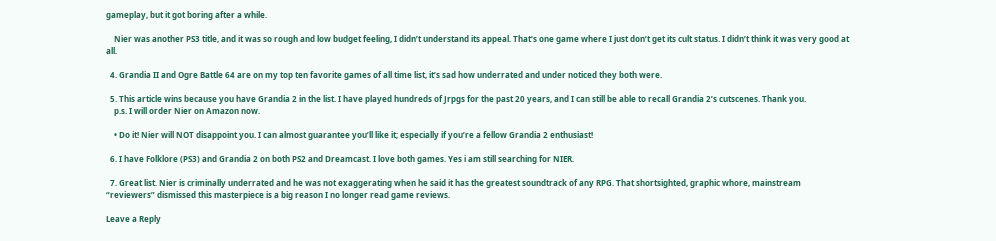gameplay, but it got boring after a while.

    Nier was another PS3 title, and it was so rough and low budget feeling, I didn’t understand its appeal. That’s one game where I just don’t get its cult status. I didn’t think it was very good at all.

  4. Grandia II and Ogre Battle 64 are on my top ten favorite games of all time list, it’s sad how underrated and under noticed they both were.

  5. This article wins because you have Grandia 2 in the list. I have played hundreds of Jrpgs for the past 20 years, and I can still be able to recall Grandia 2’s cutscenes. Thank you.
    p.s. I will order Nier on Amazon now.

    • Do it! Nier will NOT disappoint you. I can almost guarantee you’ll like it; especially if you’re a fellow Grandia 2 enthusiast!

  6. I have Folklore (PS3) and Grandia 2 on both PS2 and Dreamcast. I love both games. Yes i am still searching for NIER.

  7. Great list. Nier is criminally underrated and he was not exaggerating when he said it has the greatest soundtrack of any RPG. That shortsighted, graphic whore, mainstream “reviewers” dismissed this masterpiece is a big reason I no longer read game reviews.

Leave a Reply